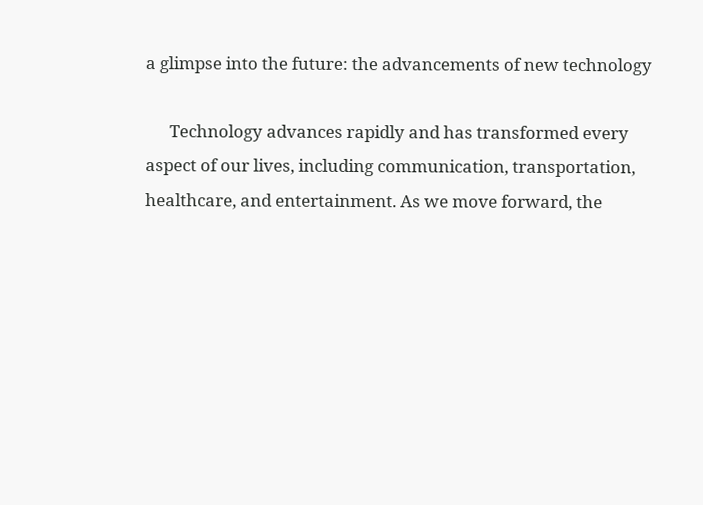a glimpse into the future: the advancements of new technology

      Technology advances rapidly and has transformed every aspect of our lives, including communication, transportation, healthcare, and entertainment. As we move forward, the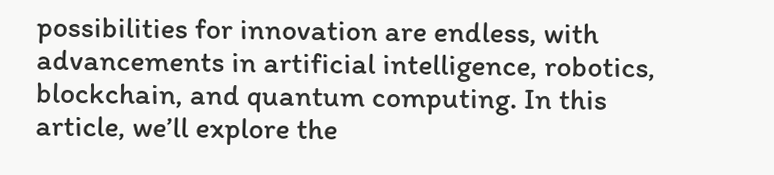possibilities for innovation are endless, with advancements in artificial intelligence, robotics, blockchain, and quantum computing. In this article, we’ll explore the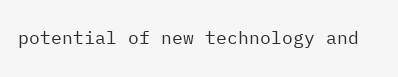potential of new technology and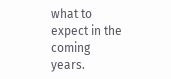what to expect in the coming years.